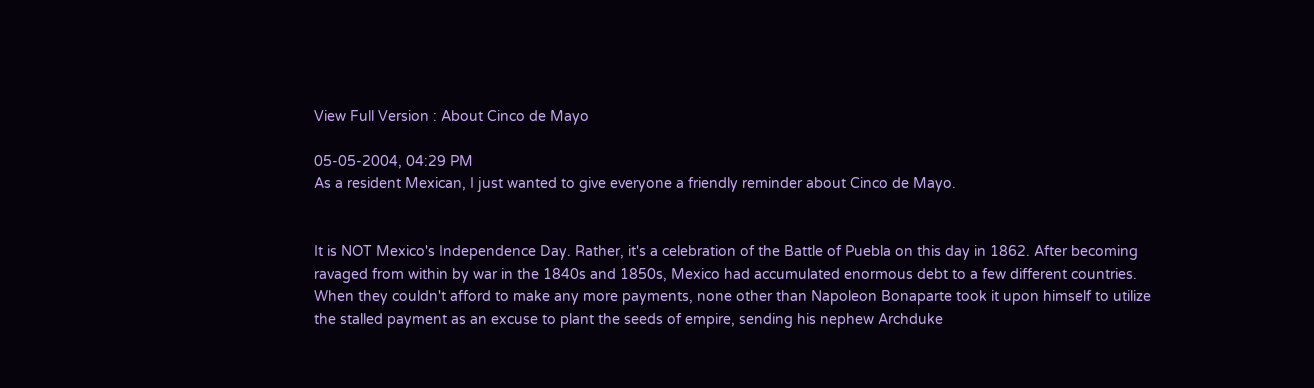View Full Version : About Cinco de Mayo

05-05-2004, 04:29 PM
As a resident Mexican, I just wanted to give everyone a friendly reminder about Cinco de Mayo.


It is NOT Mexico's Independence Day. Rather, it's a celebration of the Battle of Puebla on this day in 1862. After becoming ravaged from within by war in the 1840s and 1850s, Mexico had accumulated enormous debt to a few different countries. When they couldn't afford to make any more payments, none other than Napoleon Bonaparte took it upon himself to utilize the stalled payment as an excuse to plant the seeds of empire, sending his nephew Archduke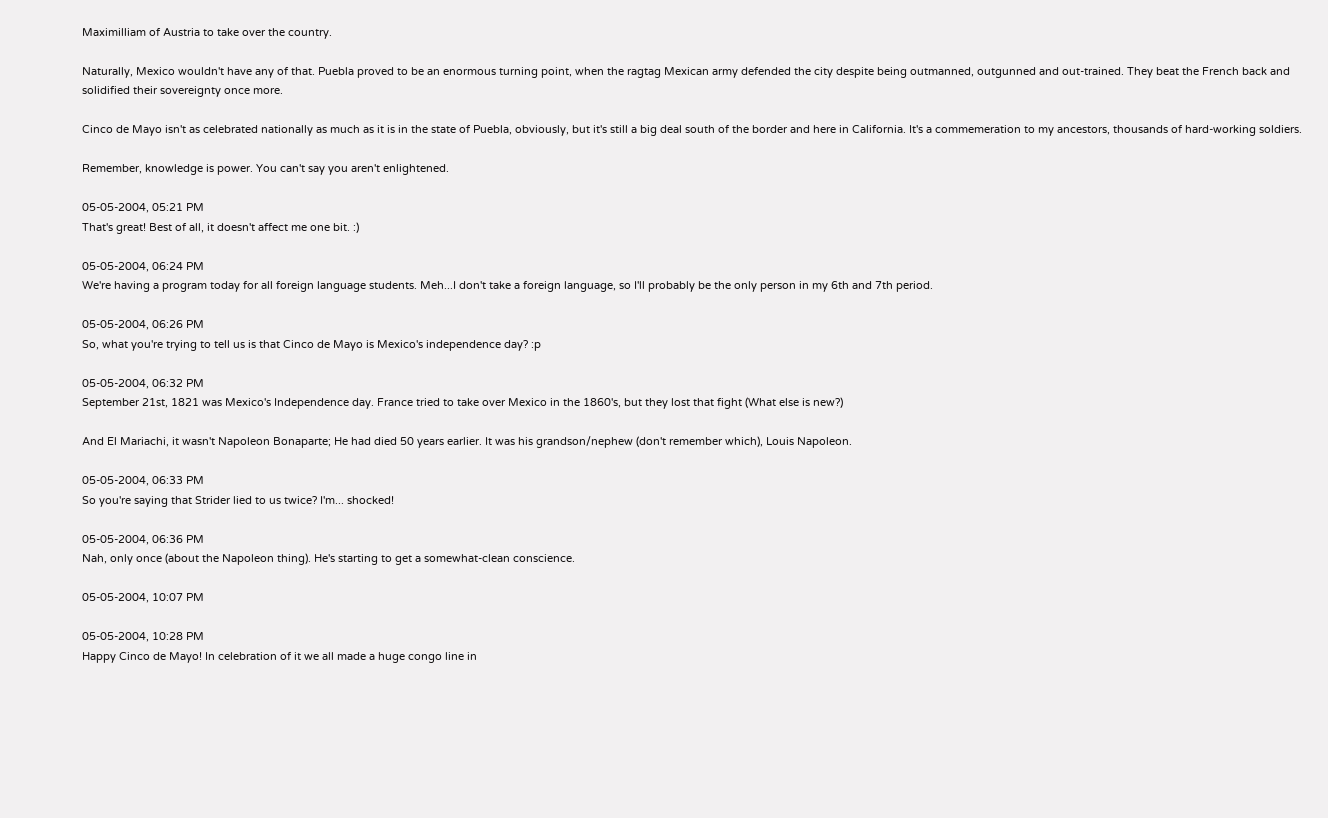Maximilliam of Austria to take over the country.

Naturally, Mexico wouldn't have any of that. Puebla proved to be an enormous turning point, when the ragtag Mexican army defended the city despite being outmanned, outgunned and out-trained. They beat the French back and solidified their sovereignty once more.

Cinco de Mayo isn't as celebrated nationally as much as it is in the state of Puebla, obviously, but it's still a big deal south of the border and here in California. It's a commemeration to my ancestors, thousands of hard-working soldiers.

Remember, knowledge is power. You can't say you aren't enlightened.

05-05-2004, 05:21 PM
That's great! Best of all, it doesn't affect me one bit. :)

05-05-2004, 06:24 PM
We're having a program today for all foreign language students. Meh...I don't take a foreign language, so I'll probably be the only person in my 6th and 7th period.

05-05-2004, 06:26 PM
So, what you're trying to tell us is that Cinco de Mayo is Mexico's independence day? :p

05-05-2004, 06:32 PM
September 21st, 1821 was Mexico's Independence day. France tried to take over Mexico in the 1860's, but they lost that fight (What else is new?)

And El Mariachi, it wasn't Napoleon Bonaparte; He had died 50 years earlier. It was his grandson/nephew (don't remember which), Louis Napoleon.

05-05-2004, 06:33 PM
So you're saying that Strider lied to us twice? I'm... shocked!

05-05-2004, 06:36 PM
Nah, only once (about the Napoleon thing). He's starting to get a somewhat-clean conscience.

05-05-2004, 10:07 PM

05-05-2004, 10:28 PM
Happy Cinco de Mayo! In celebration of it we all made a huge congo line in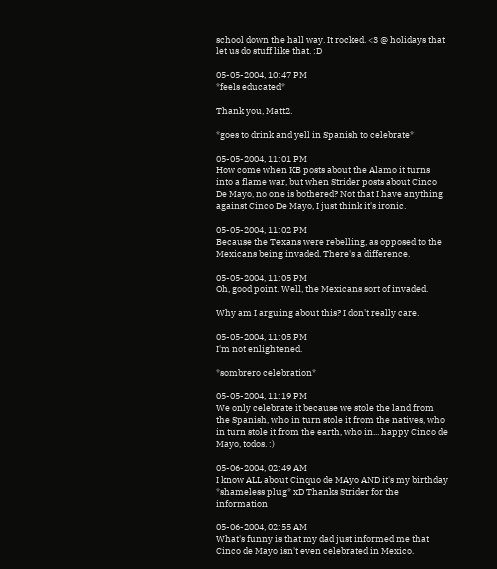school down the hall way. It rocked. <3 @ holidays that let us do stuff like that. :D

05-05-2004, 10:47 PM
*feels educated*

Thank you, Matt2.

*goes to drink and yell in Spanish to celebrate*

05-05-2004, 11:01 PM
How come when KB posts about the Alamo it turns into a flame war, but when Strider posts about Cinco De Mayo, no one is bothered? Not that I have anything against Cinco De Mayo, I just think it's ironic.

05-05-2004, 11:02 PM
Because the Texans were rebelling, as opposed to the Mexicans being invaded. There's a difference.

05-05-2004, 11:05 PM
Oh, good point. Well, the Mexicans sort of invaded.

Why am I arguing about this? I don't really care.

05-05-2004, 11:05 PM
I'm not enlightened.

*sombrero celebration*

05-05-2004, 11:19 PM
We only celebrate it because we stole the land from the Spanish, who in turn stole it from the natives, who in turn stole it from the earth, who in... happy Cinco de Mayo, todos. :)

05-06-2004, 02:49 AM
I know ALL about Cinquo de MAyo AND it's my birthday *shameless plug* xD Thanks Strider for the information

05-06-2004, 02:55 AM
What's funny is that my dad just informed me that Cinco de Mayo isn't even celebrated in Mexico.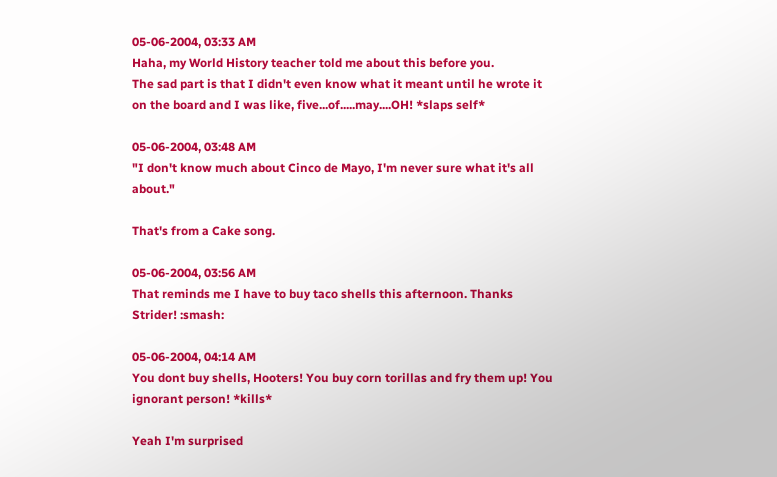05-06-2004, 03:33 AM
Haha, my World History teacher told me about this before you.
The sad part is that I didn't even know what it meant until he wrote it on the board and I was like, five...of.....may....OH! *slaps self*

05-06-2004, 03:48 AM
"I don't know much about Cinco de Mayo, I'm never sure what it's all about."

That's from a Cake song.

05-06-2004, 03:56 AM
That reminds me I have to buy taco shells this afternoon. Thanks Strider! :smash:

05-06-2004, 04:14 AM
You dont buy shells, Hooters! You buy corn torillas and fry them up! You ignorant person! *kills*

Yeah I'm surprised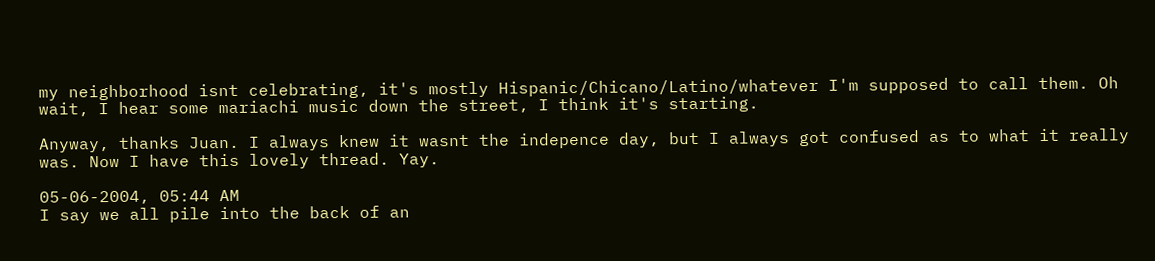my neighborhood isnt celebrating, it's mostly Hispanic/Chicano/Latino/whatever I'm supposed to call them. Oh wait, I hear some mariachi music down the street, I think it's starting.

Anyway, thanks Juan. I always knew it wasnt the indepence day, but I always got confused as to what it really was. Now I have this lovely thread. Yay.

05-06-2004, 05:44 AM
I say we all pile into the back of an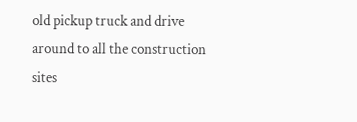old pickup truck and drive around to all the construction sites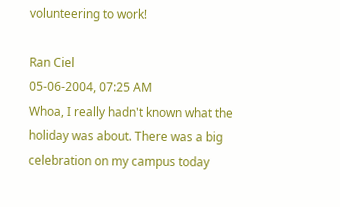volunteering to work!

Ran Ciel
05-06-2004, 07:25 AM
Whoa, I really hadn't known what the holiday was about. There was a big celebration on my campus today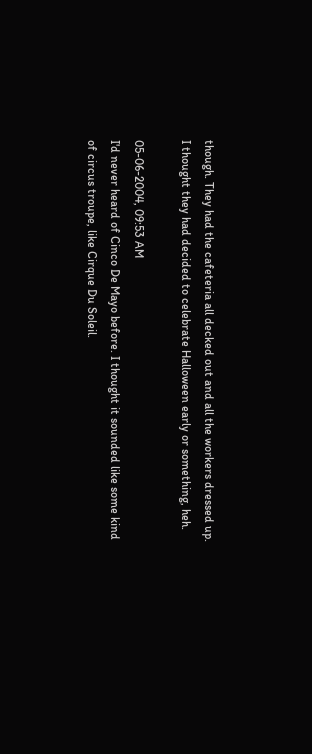though. They had the cafeteria all decked out and all the workers dressed up. I thought they had decided to celebrate Halloween early or something, heh.

05-06-2004, 09:53 AM
I'd never heard of Cinco De Mayo before. I thought it sounded like some kind of circus troupe, like Cirque Du Soleil.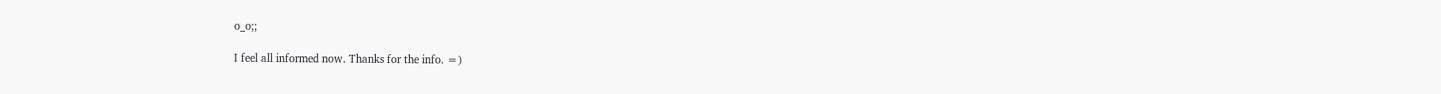o_o;;

I feel all informed now. Thanks for the info. =)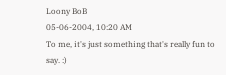Loony BoB
05-06-2004, 10:20 AM
To me, it's just something that's really fun to say. :)